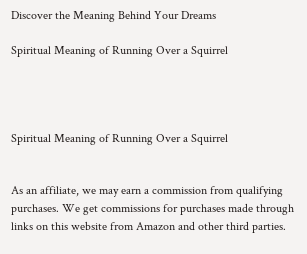Discover the Meaning Behind Your Dreams

Spiritual Meaning of Running Over a Squirrel




Spiritual Meaning of Running Over a Squirrel


As an affiliate, we may earn a commission from qualifying purchases. We get commissions for purchases made through links on this website from Amazon and other third parties.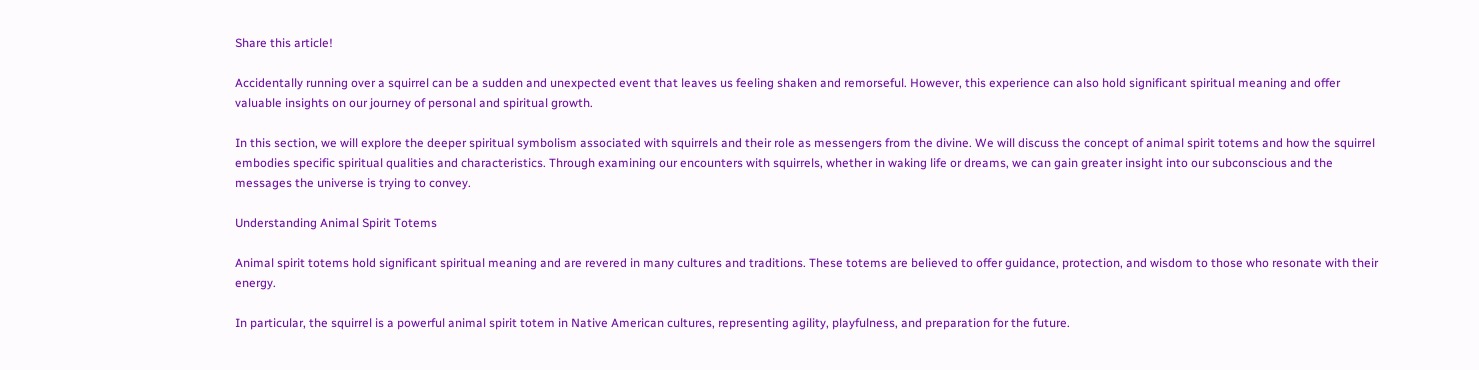Share this article!

Accidentally running over a squirrel can be a sudden and unexpected event that leaves us feeling shaken and remorseful. However, this experience can also hold significant spiritual meaning and offer valuable insights on our journey of personal and spiritual growth.

In this section, we will explore the deeper spiritual symbolism associated with squirrels and their role as messengers from the divine. We will discuss the concept of animal spirit totems and how the squirrel embodies specific spiritual qualities and characteristics. Through examining our encounters with squirrels, whether in waking life or dreams, we can gain greater insight into our subconscious and the messages the universe is trying to convey.

Understanding Animal Spirit Totems

Animal spirit totems hold significant spiritual meaning and are revered in many cultures and traditions. These totems are believed to offer guidance, protection, and wisdom to those who resonate with their energy.

In particular, the squirrel is a powerful animal spirit totem in Native American cultures, representing agility, playfulness, and preparation for the future.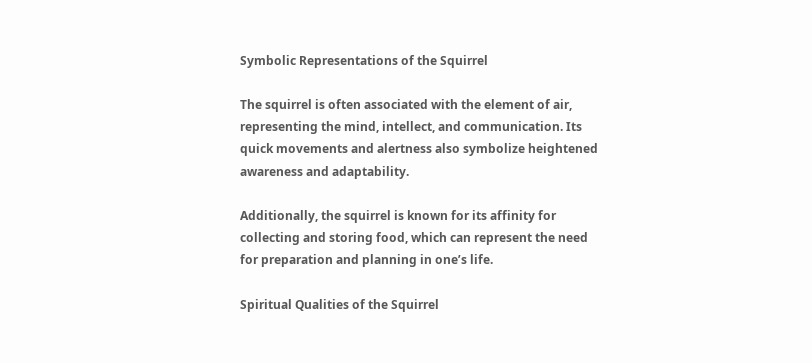Symbolic Representations of the Squirrel

The squirrel is often associated with the element of air, representing the mind, intellect, and communication. Its quick movements and alertness also symbolize heightened awareness and adaptability.

Additionally, the squirrel is known for its affinity for collecting and storing food, which can represent the need for preparation and planning in one’s life.

Spiritual Qualities of the Squirrel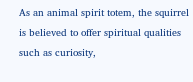As an animal spirit totem, the squirrel is believed to offer spiritual qualities such as curiosity,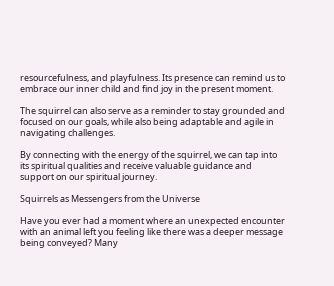resourcefulness, and playfulness. Its presence can remind us to embrace our inner child and find joy in the present moment.

The squirrel can also serve as a reminder to stay grounded and focused on our goals, while also being adaptable and agile in navigating challenges.

By connecting with the energy of the squirrel, we can tap into its spiritual qualities and receive valuable guidance and support on our spiritual journey.

Squirrels as Messengers from the Universe

Have you ever had a moment where an unexpected encounter with an animal left you feeling like there was a deeper message being conveyed? Many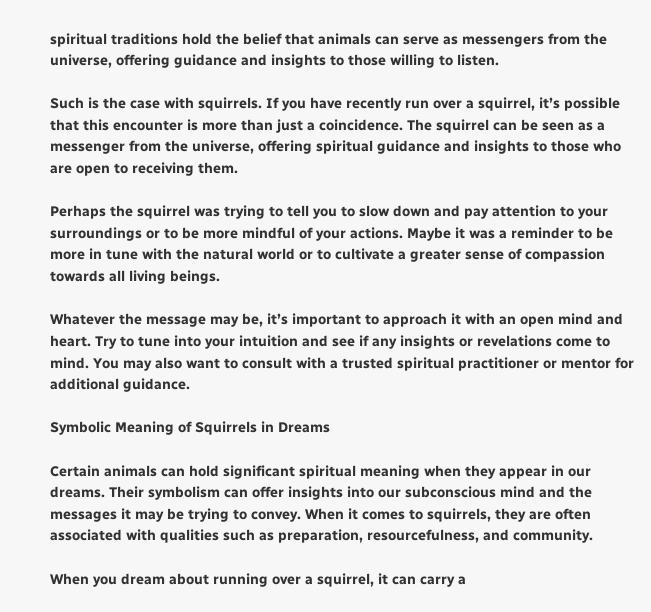spiritual traditions hold the belief that animals can serve as messengers from the universe, offering guidance and insights to those willing to listen.

Such is the case with squirrels. If you have recently run over a squirrel, it’s possible that this encounter is more than just a coincidence. The squirrel can be seen as a messenger from the universe, offering spiritual guidance and insights to those who are open to receiving them.

Perhaps the squirrel was trying to tell you to slow down and pay attention to your surroundings or to be more mindful of your actions. Maybe it was a reminder to be more in tune with the natural world or to cultivate a greater sense of compassion towards all living beings.

Whatever the message may be, it’s important to approach it with an open mind and heart. Try to tune into your intuition and see if any insights or revelations come to mind. You may also want to consult with a trusted spiritual practitioner or mentor for additional guidance.

Symbolic Meaning of Squirrels in Dreams

Certain animals can hold significant spiritual meaning when they appear in our dreams. Their symbolism can offer insights into our subconscious mind and the messages it may be trying to convey. When it comes to squirrels, they are often associated with qualities such as preparation, resourcefulness, and community.

When you dream about running over a squirrel, it can carry a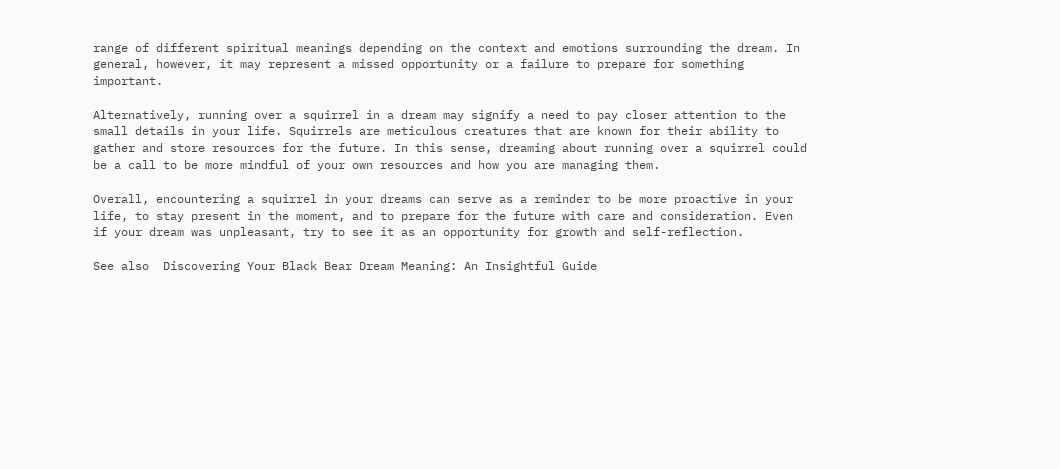range of different spiritual meanings depending on the context and emotions surrounding the dream. In general, however, it may represent a missed opportunity or a failure to prepare for something important.

Alternatively, running over a squirrel in a dream may signify a need to pay closer attention to the small details in your life. Squirrels are meticulous creatures that are known for their ability to gather and store resources for the future. In this sense, dreaming about running over a squirrel could be a call to be more mindful of your own resources and how you are managing them.

Overall, encountering a squirrel in your dreams can serve as a reminder to be more proactive in your life, to stay present in the moment, and to prepare for the future with care and consideration. Even if your dream was unpleasant, try to see it as an opportunity for growth and self-reflection.

See also  Discovering Your Black Bear Dream Meaning: An Insightful Guide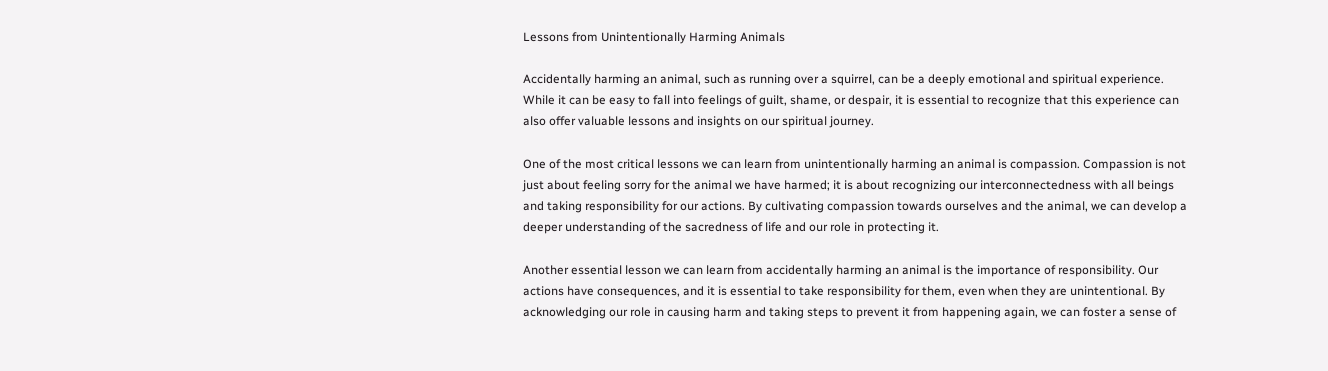Lessons from Unintentionally Harming Animals

Accidentally harming an animal, such as running over a squirrel, can be a deeply emotional and spiritual experience. While it can be easy to fall into feelings of guilt, shame, or despair, it is essential to recognize that this experience can also offer valuable lessons and insights on our spiritual journey.

One of the most critical lessons we can learn from unintentionally harming an animal is compassion. Compassion is not just about feeling sorry for the animal we have harmed; it is about recognizing our interconnectedness with all beings and taking responsibility for our actions. By cultivating compassion towards ourselves and the animal, we can develop a deeper understanding of the sacredness of life and our role in protecting it.

Another essential lesson we can learn from accidentally harming an animal is the importance of responsibility. Our actions have consequences, and it is essential to take responsibility for them, even when they are unintentional. By acknowledging our role in causing harm and taking steps to prevent it from happening again, we can foster a sense of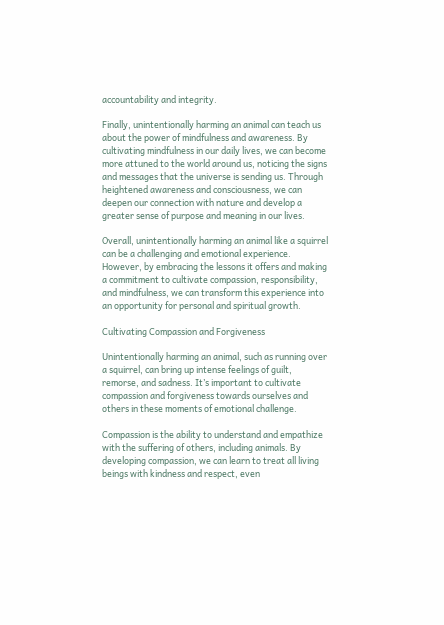accountability and integrity.

Finally, unintentionally harming an animal can teach us about the power of mindfulness and awareness. By cultivating mindfulness in our daily lives, we can become more attuned to the world around us, noticing the signs and messages that the universe is sending us. Through heightened awareness and consciousness, we can deepen our connection with nature and develop a greater sense of purpose and meaning in our lives.

Overall, unintentionally harming an animal like a squirrel can be a challenging and emotional experience. However, by embracing the lessons it offers and making a commitment to cultivate compassion, responsibility, and mindfulness, we can transform this experience into an opportunity for personal and spiritual growth.

Cultivating Compassion and Forgiveness

Unintentionally harming an animal, such as running over a squirrel, can bring up intense feelings of guilt, remorse, and sadness. It’s important to cultivate compassion and forgiveness towards ourselves and others in these moments of emotional challenge.

Compassion is the ability to understand and empathize with the suffering of others, including animals. By developing compassion, we can learn to treat all living beings with kindness and respect, even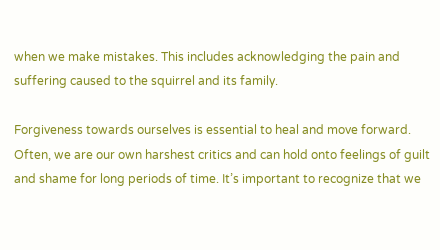when we make mistakes. This includes acknowledging the pain and suffering caused to the squirrel and its family.

Forgiveness towards ourselves is essential to heal and move forward. Often, we are our own harshest critics and can hold onto feelings of guilt and shame for long periods of time. It’s important to recognize that we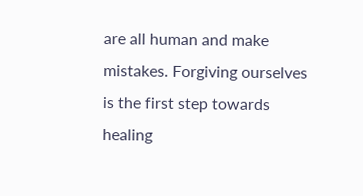are all human and make mistakes. Forgiving ourselves is the first step towards healing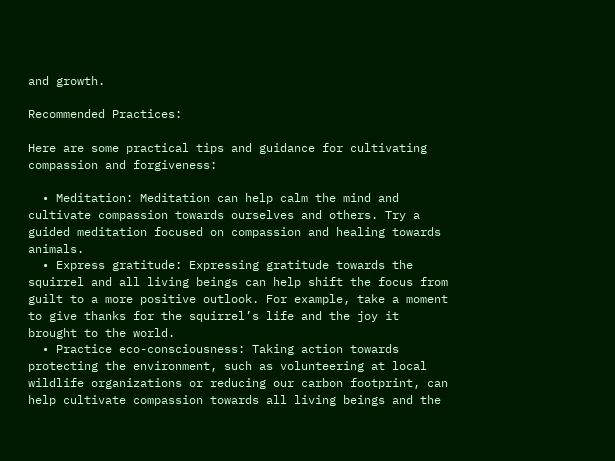and growth.

Recommended Practices:

Here are some practical tips and guidance for cultivating compassion and forgiveness:

  • Meditation: Meditation can help calm the mind and cultivate compassion towards ourselves and others. Try a guided meditation focused on compassion and healing towards animals.
  • Express gratitude: Expressing gratitude towards the squirrel and all living beings can help shift the focus from guilt to a more positive outlook. For example, take a moment to give thanks for the squirrel’s life and the joy it brought to the world.
  • Practice eco-consciousness: Taking action towards protecting the environment, such as volunteering at local wildlife organizations or reducing our carbon footprint, can help cultivate compassion towards all living beings and the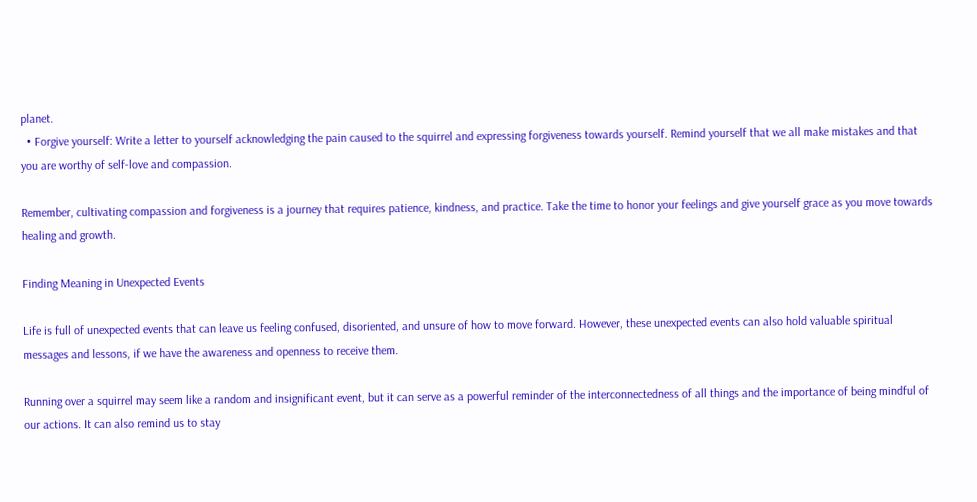planet.
  • Forgive yourself: Write a letter to yourself acknowledging the pain caused to the squirrel and expressing forgiveness towards yourself. Remind yourself that we all make mistakes and that you are worthy of self-love and compassion.

Remember, cultivating compassion and forgiveness is a journey that requires patience, kindness, and practice. Take the time to honor your feelings and give yourself grace as you move towards healing and growth.

Finding Meaning in Unexpected Events

Life is full of unexpected events that can leave us feeling confused, disoriented, and unsure of how to move forward. However, these unexpected events can also hold valuable spiritual messages and lessons, if we have the awareness and openness to receive them.

Running over a squirrel may seem like a random and insignificant event, but it can serve as a powerful reminder of the interconnectedness of all things and the importance of being mindful of our actions. It can also remind us to stay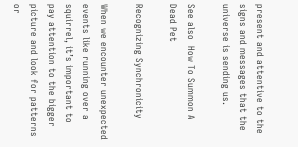present and attentive to the signs and messages that the universe is sending us.

See also  How To Summon A Dead Pet

Recognizing Synchronicity

When we encounter unexpected events like running over a squirrel, it’s important to pay attention to the bigger picture and look for patterns or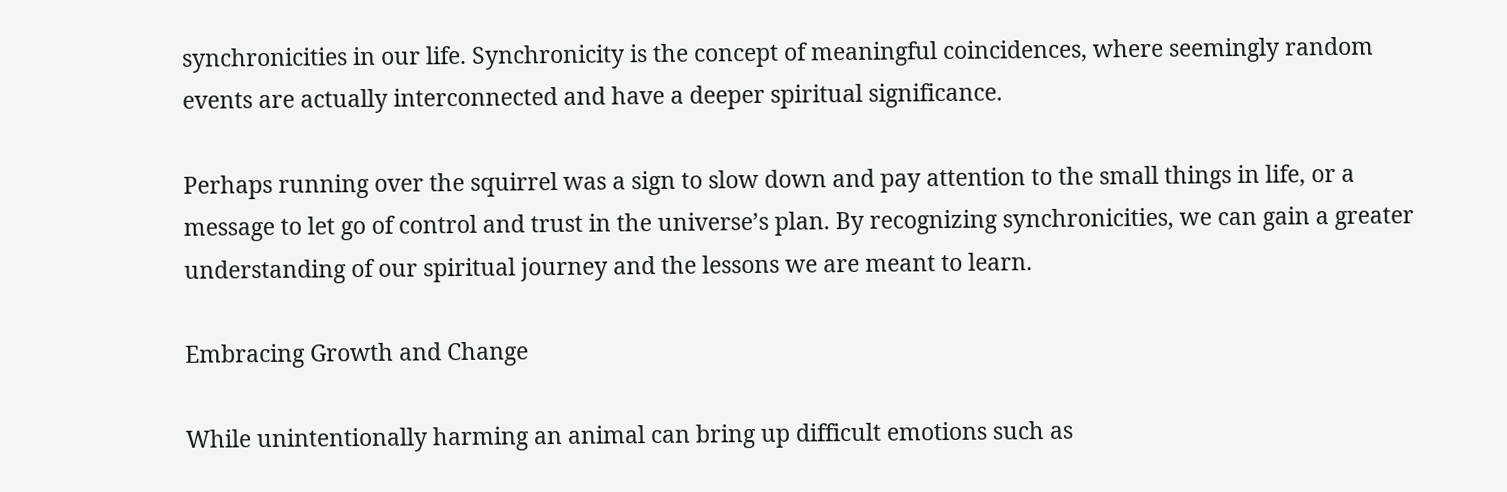synchronicities in our life. Synchronicity is the concept of meaningful coincidences, where seemingly random events are actually interconnected and have a deeper spiritual significance.

Perhaps running over the squirrel was a sign to slow down and pay attention to the small things in life, or a message to let go of control and trust in the universe’s plan. By recognizing synchronicities, we can gain a greater understanding of our spiritual journey and the lessons we are meant to learn.

Embracing Growth and Change

While unintentionally harming an animal can bring up difficult emotions such as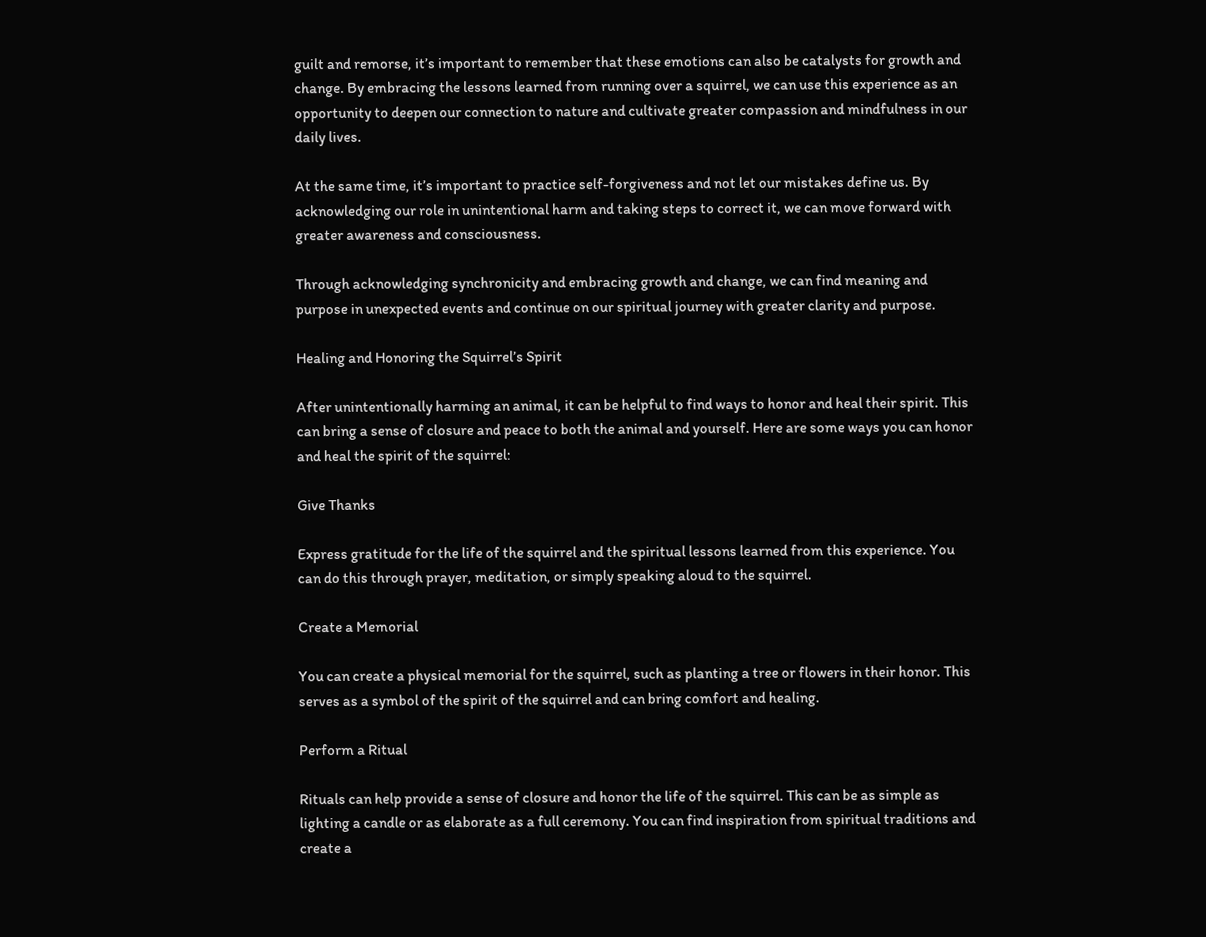guilt and remorse, it’s important to remember that these emotions can also be catalysts for growth and change. By embracing the lessons learned from running over a squirrel, we can use this experience as an opportunity to deepen our connection to nature and cultivate greater compassion and mindfulness in our daily lives.

At the same time, it’s important to practice self-forgiveness and not let our mistakes define us. By acknowledging our role in unintentional harm and taking steps to correct it, we can move forward with greater awareness and consciousness.

Through acknowledging synchronicity and embracing growth and change, we can find meaning and purpose in unexpected events and continue on our spiritual journey with greater clarity and purpose.

Healing and Honoring the Squirrel’s Spirit

After unintentionally harming an animal, it can be helpful to find ways to honor and heal their spirit. This can bring a sense of closure and peace to both the animal and yourself. Here are some ways you can honor and heal the spirit of the squirrel:

Give Thanks

Express gratitude for the life of the squirrel and the spiritual lessons learned from this experience. You can do this through prayer, meditation, or simply speaking aloud to the squirrel.

Create a Memorial

You can create a physical memorial for the squirrel, such as planting a tree or flowers in their honor. This serves as a symbol of the spirit of the squirrel and can bring comfort and healing.

Perform a Ritual

Rituals can help provide a sense of closure and honor the life of the squirrel. This can be as simple as lighting a candle or as elaborate as a full ceremony. You can find inspiration from spiritual traditions and create a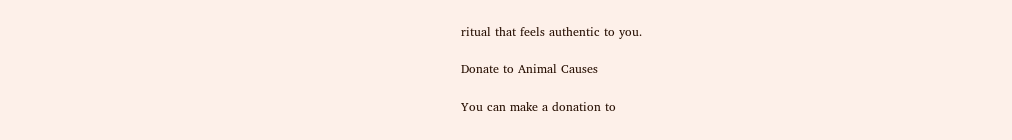ritual that feels authentic to you.

Donate to Animal Causes

You can make a donation to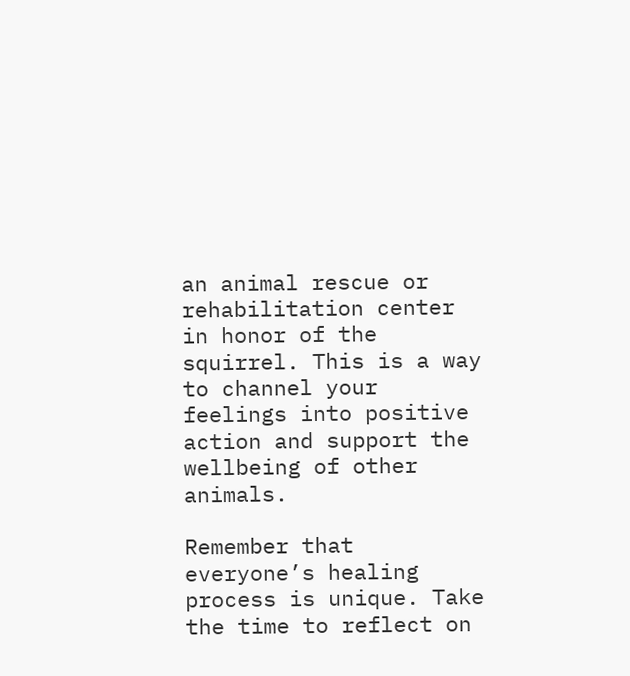an animal rescue or rehabilitation center in honor of the squirrel. This is a way to channel your feelings into positive action and support the wellbeing of other animals.

Remember that everyone’s healing process is unique. Take the time to reflect on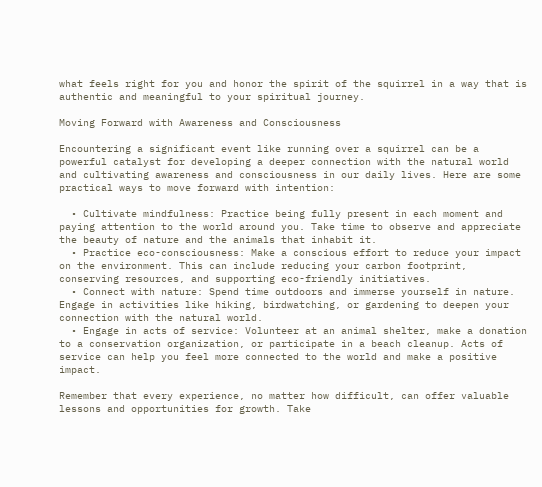what feels right for you and honor the spirit of the squirrel in a way that is authentic and meaningful to your spiritual journey.

Moving Forward with Awareness and Consciousness

Encountering a significant event like running over a squirrel can be a powerful catalyst for developing a deeper connection with the natural world and cultivating awareness and consciousness in our daily lives. Here are some practical ways to move forward with intention:

  • Cultivate mindfulness: Practice being fully present in each moment and paying attention to the world around you. Take time to observe and appreciate the beauty of nature and the animals that inhabit it.
  • Practice eco-consciousness: Make a conscious effort to reduce your impact on the environment. This can include reducing your carbon footprint, conserving resources, and supporting eco-friendly initiatives.
  • Connect with nature: Spend time outdoors and immerse yourself in nature. Engage in activities like hiking, birdwatching, or gardening to deepen your connection with the natural world.
  • Engage in acts of service: Volunteer at an animal shelter, make a donation to a conservation organization, or participate in a beach cleanup. Acts of service can help you feel more connected to the world and make a positive impact.

Remember that every experience, no matter how difficult, can offer valuable lessons and opportunities for growth. Take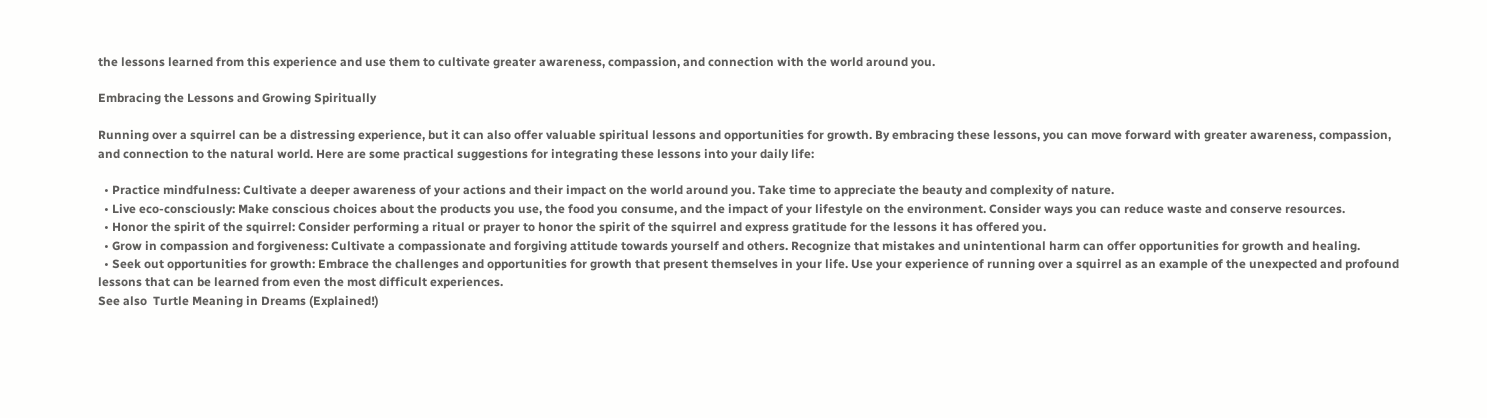the lessons learned from this experience and use them to cultivate greater awareness, compassion, and connection with the world around you.

Embracing the Lessons and Growing Spiritually

Running over a squirrel can be a distressing experience, but it can also offer valuable spiritual lessons and opportunities for growth. By embracing these lessons, you can move forward with greater awareness, compassion, and connection to the natural world. Here are some practical suggestions for integrating these lessons into your daily life:

  • Practice mindfulness: Cultivate a deeper awareness of your actions and their impact on the world around you. Take time to appreciate the beauty and complexity of nature.
  • Live eco-consciously: Make conscious choices about the products you use, the food you consume, and the impact of your lifestyle on the environment. Consider ways you can reduce waste and conserve resources.
  • Honor the spirit of the squirrel: Consider performing a ritual or prayer to honor the spirit of the squirrel and express gratitude for the lessons it has offered you.
  • Grow in compassion and forgiveness: Cultivate a compassionate and forgiving attitude towards yourself and others. Recognize that mistakes and unintentional harm can offer opportunities for growth and healing.
  • Seek out opportunities for growth: Embrace the challenges and opportunities for growth that present themselves in your life. Use your experience of running over a squirrel as an example of the unexpected and profound lessons that can be learned from even the most difficult experiences.
See also  Turtle Meaning in Dreams (Explained!)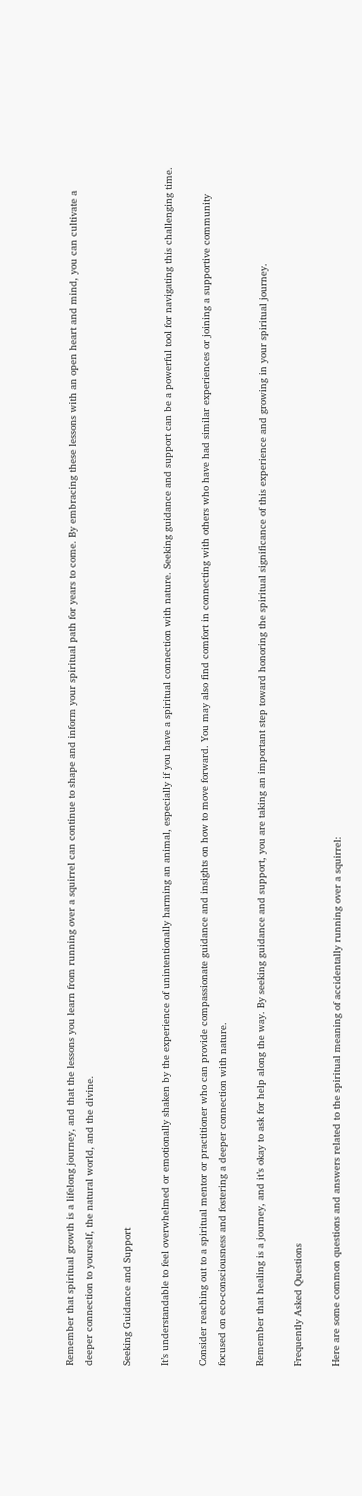Remember that spiritual growth is a lifelong journey, and that the lessons you learn from running over a squirrel can continue to shape and inform your spiritual path for years to come. By embracing these lessons with an open heart and mind, you can cultivate a deeper connection to yourself, the natural world, and the divine.

Seeking Guidance and Support

It’s understandable to feel overwhelmed or emotionally shaken by the experience of unintentionally harming an animal, especially if you have a spiritual connection with nature. Seeking guidance and support can be a powerful tool for navigating this challenging time.

Consider reaching out to a spiritual mentor or practitioner who can provide compassionate guidance and insights on how to move forward. You may also find comfort in connecting with others who have had similar experiences or joining a supportive community focused on eco-consciousness and fostering a deeper connection with nature.

Remember that healing is a journey, and it’s okay to ask for help along the way. By seeking guidance and support, you are taking an important step toward honoring the spiritual significance of this experience and growing in your spiritual journey.

Frequently Asked Questions

Here are some common questions and answers related to the spiritual meaning of accidentally running over a squirrel: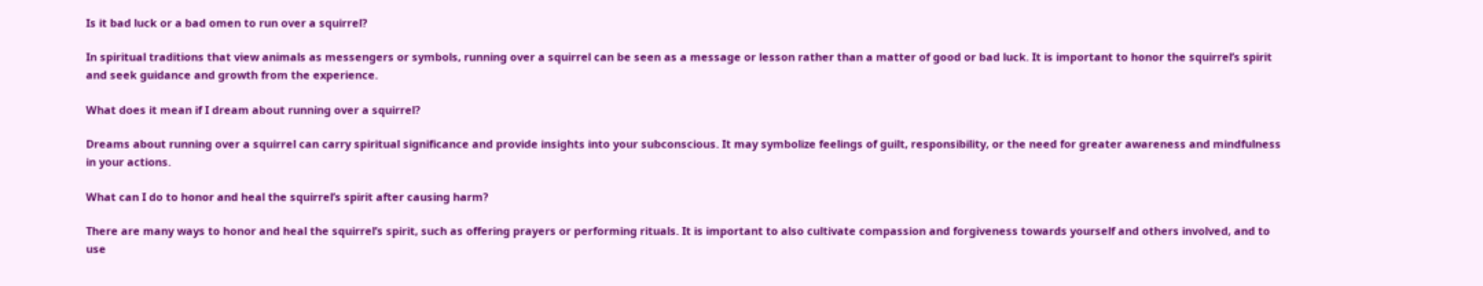Is it bad luck or a bad omen to run over a squirrel?

In spiritual traditions that view animals as messengers or symbols, running over a squirrel can be seen as a message or lesson rather than a matter of good or bad luck. It is important to honor the squirrel’s spirit and seek guidance and growth from the experience.

What does it mean if I dream about running over a squirrel?

Dreams about running over a squirrel can carry spiritual significance and provide insights into your subconscious. It may symbolize feelings of guilt, responsibility, or the need for greater awareness and mindfulness in your actions.

What can I do to honor and heal the squirrel’s spirit after causing harm?

There are many ways to honor and heal the squirrel’s spirit, such as offering prayers or performing rituals. It is important to also cultivate compassion and forgiveness towards yourself and others involved, and to use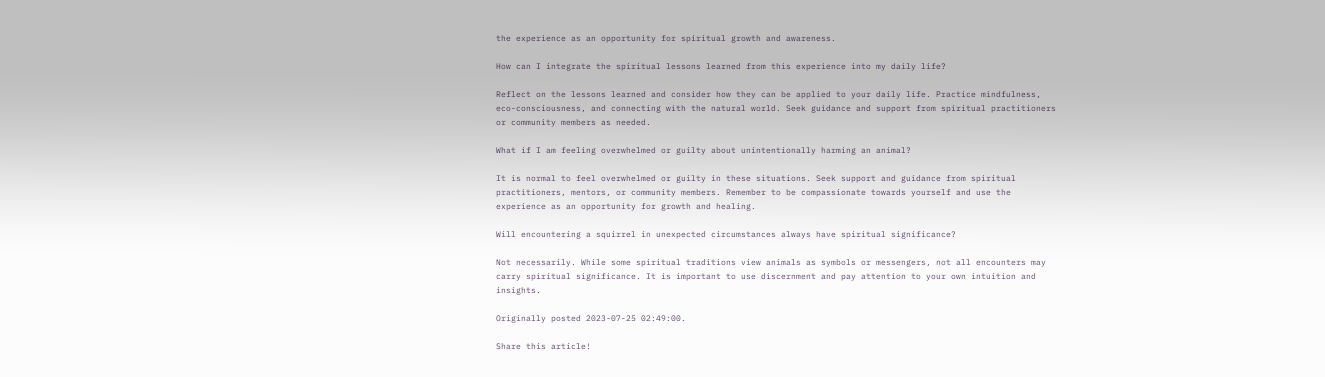the experience as an opportunity for spiritual growth and awareness.

How can I integrate the spiritual lessons learned from this experience into my daily life?

Reflect on the lessons learned and consider how they can be applied to your daily life. Practice mindfulness, eco-consciousness, and connecting with the natural world. Seek guidance and support from spiritual practitioners or community members as needed.

What if I am feeling overwhelmed or guilty about unintentionally harming an animal?

It is normal to feel overwhelmed or guilty in these situations. Seek support and guidance from spiritual practitioners, mentors, or community members. Remember to be compassionate towards yourself and use the experience as an opportunity for growth and healing.

Will encountering a squirrel in unexpected circumstances always have spiritual significance?

Not necessarily. While some spiritual traditions view animals as symbols or messengers, not all encounters may carry spiritual significance. It is important to use discernment and pay attention to your own intuition and insights.

Originally posted 2023-07-25 02:49:00.

Share this article!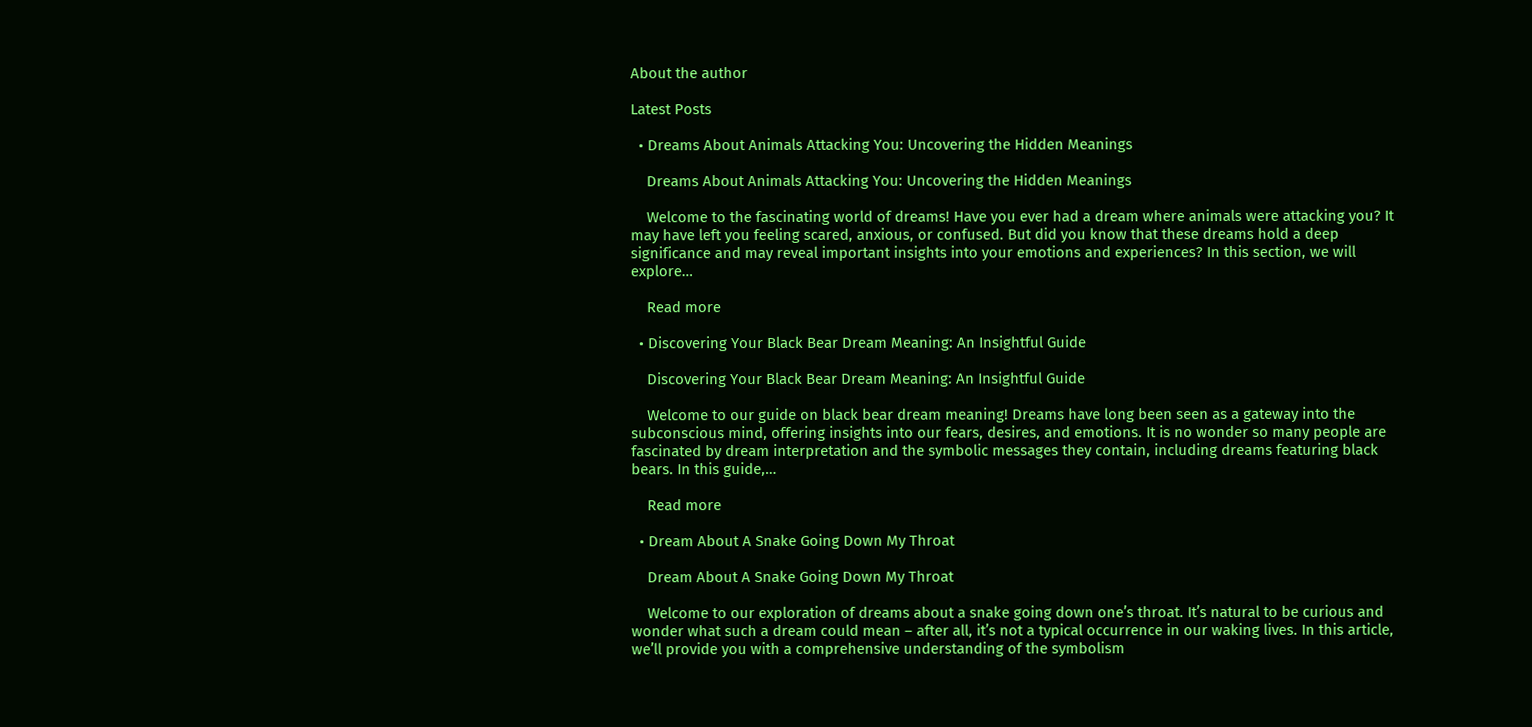About the author

Latest Posts

  • Dreams About Animals Attacking You: Uncovering the Hidden Meanings

    Dreams About Animals Attacking You: Uncovering the Hidden Meanings

    Welcome to the fascinating world of dreams! Have you ever had a dream where animals were attacking you? It may have left you feeling scared, anxious, or confused. But did you know that these dreams hold a deep significance and may reveal important insights into your emotions and experiences? In this section, we will explore…

    Read more

  • Discovering Your Black Bear Dream Meaning: An Insightful Guide

    Discovering Your Black Bear Dream Meaning: An Insightful Guide

    Welcome to our guide on black bear dream meaning! Dreams have long been seen as a gateway into the subconscious mind, offering insights into our fears, desires, and emotions. It is no wonder so many people are fascinated by dream interpretation and the symbolic messages they contain, including dreams featuring black bears. In this guide,…

    Read more

  • Dream About A Snake Going Down My Throat

    Dream About A Snake Going Down My Throat

    Welcome to our exploration of dreams about a snake going down one’s throat. It’s natural to be curious and wonder what such a dream could mean – after all, it’s not a typical occurrence in our waking lives. In this article, we’ll provide you with a comprehensive understanding of the symbolism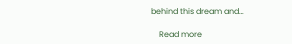behind this dream and…

    Read more